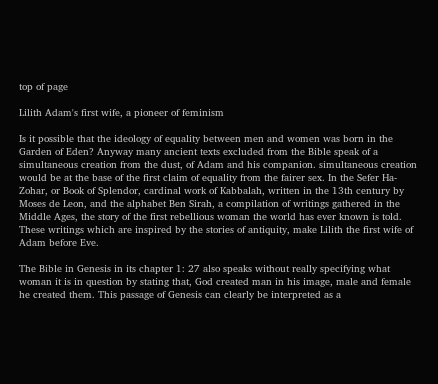top of page

Lilith Adam's first wife, a pioneer of feminism

Is it possible that the ideology of equality between men and women was born in the Garden of Eden? Anyway many ancient texts excluded from the Bible speak of a simultaneous creation from the dust, of Adam and his companion. simultaneous creation would be at the base of the first claim of equality from the fairer sex. In the Sefer Ha-Zohar, or Book of Splendor, cardinal work of Kabbalah, written in the 13th century by Moses de Leon, and the alphabet Ben Sirah, a compilation of writings gathered in the Middle Ages, the story of the first rebellious woman the world has ever known is told. These writings which are inspired by the stories of antiquity, make Lilith the first wife of Adam before Eve.

The Bible in Genesis in its chapter 1: 27 also speaks without really specifying what woman it is in question by stating that, God created man in his image, male and female he created them. This passage of Genesis can clearly be interpreted as a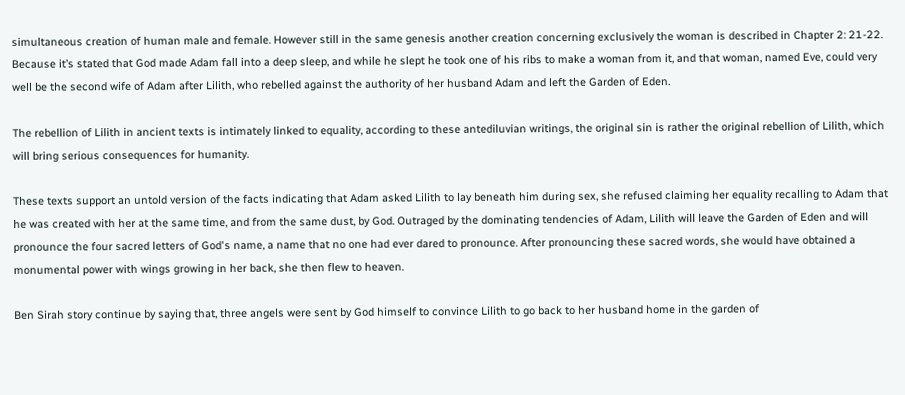simultaneous creation of human male and female. However still in the same genesis another creation concerning exclusively the woman is described in Chapter 2: 21-22. Because it’s stated that God made Adam fall into a deep sleep, and while he slept he took one of his ribs to make a woman from it, and that woman, named Eve, could very well be the second wife of Adam after Lilith, who rebelled against the authority of her husband Adam and left the Garden of Eden.

The rebellion of Lilith in ancient texts is intimately linked to equality, according to these antediluvian writings, the original sin is rather the original rebellion of Lilith, which will bring serious consequences for humanity.

These texts support an untold version of the facts indicating that Adam asked Lilith to lay beneath him during sex, she refused claiming her equality recalling to Adam that he was created with her at the same time, and from the same dust, by God. Outraged by the dominating tendencies of Adam, Lilith will leave the Garden of Eden and will pronounce the four sacred letters of God's name, a name that no one had ever dared to pronounce. After pronouncing these sacred words, she would have obtained a monumental power with wings growing in her back, she then flew to heaven.

Ben Sirah story continue by saying that, three angels were sent by God himself to convince Lilith to go back to her husband home in the garden of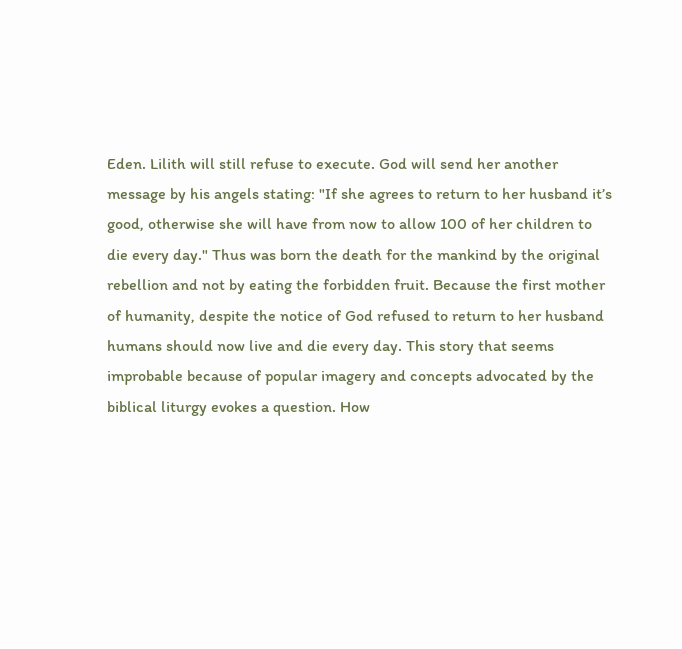Eden. Lilith will still refuse to execute. God will send her another message by his angels stating: "If she agrees to return to her husband it’s good, otherwise she will have from now to allow 100 of her children to die every day." Thus was born the death for the mankind by the original rebellion and not by eating the forbidden fruit. Because the first mother of humanity, despite the notice of God refused to return to her husband humans should now live and die every day. This story that seems improbable because of popular imagery and concepts advocated by the biblical liturgy evokes a question. How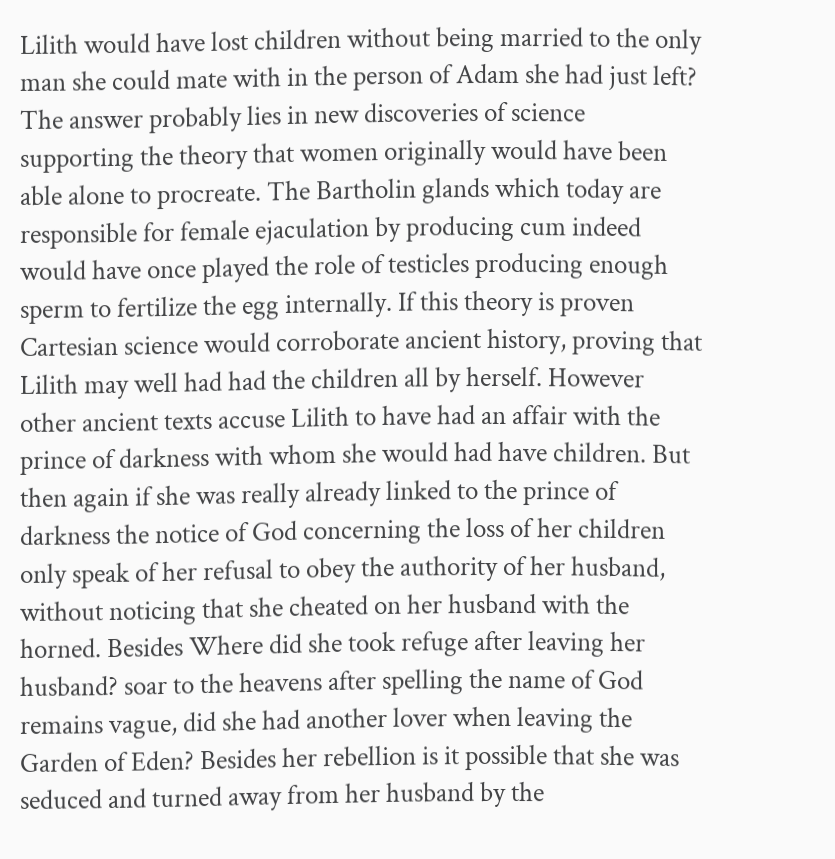Lilith would have lost children without being married to the only man she could mate with in the person of Adam she had just left? The answer probably lies in new discoveries of science supporting the theory that women originally would have been able alone to procreate. The Bartholin glands which today are responsible for female ejaculation by producing cum indeed would have once played the role of testicles producing enough sperm to fertilize the egg internally. If this theory is proven Cartesian science would corroborate ancient history, proving that Lilith may well had had the children all by herself. However other ancient texts accuse Lilith to have had an affair with the prince of darkness with whom she would had have children. But then again if she was really already linked to the prince of darkness the notice of God concerning the loss of her children only speak of her refusal to obey the authority of her husband, without noticing that she cheated on her husband with the horned. Besides Where did she took refuge after leaving her husband? soar to the heavens after spelling the name of God remains vague, did she had another lover when leaving the Garden of Eden? Besides her rebellion is it possible that she was seduced and turned away from her husband by the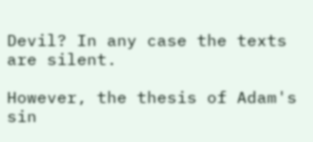Devil? In any case the texts are silent.

However, the thesis of Adam's sin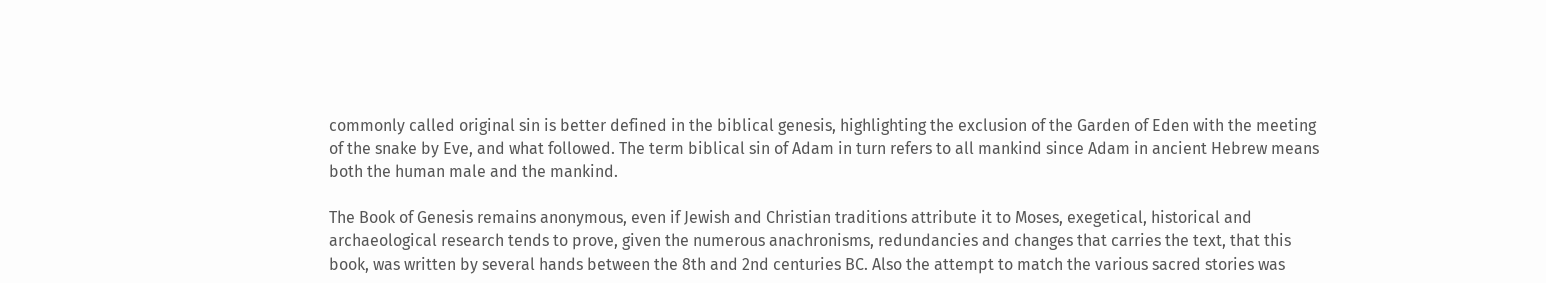commonly called original sin is better defined in the biblical genesis, highlighting the exclusion of the Garden of Eden with the meeting of the snake by Eve, and what followed. The term biblical sin of Adam in turn refers to all mankind since Adam in ancient Hebrew means both the human male and the mankind.

The Book of Genesis remains anonymous, even if Jewish and Christian traditions attribute it to Moses, exegetical, historical and archaeological research tends to prove, given the numerous anachronisms, redundancies and changes that carries the text, that this book, was written by several hands between the 8th and 2nd centuries BC. Also the attempt to match the various sacred stories was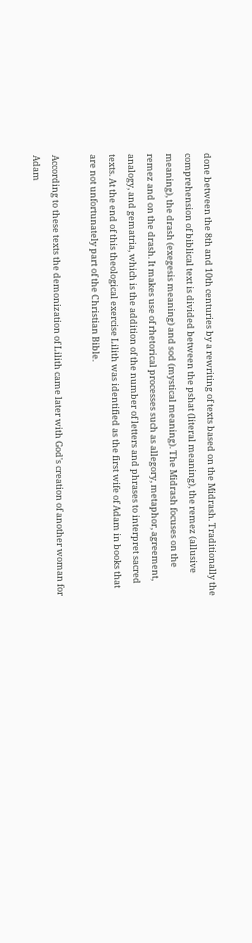done between the 8th and 10th centuries by a rewriting of texts based on the Midrash. Traditionally the comprehension of biblical text is divided between the pshat (literal meaning), the remez (allusive meaning), the drash (exegesis meaning) and sod (mystical meaning). The Midrash focuses on the remez and on the drash. It makes use of rhetorical processes such as allegory, metaphor, agreement, analogy, and gematria, which is the addition of the number of letters and phrases to interpret sacred texts. At the end of this theological exercise Lilith was identified as the first wife of Adam in books that are not unfortunately part of the Christian Bible.

According to these texts the demonization of Lilith came later with God's creation of another woman for Adam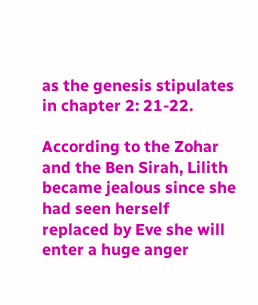as the genesis stipulates in chapter 2: 21-22.

According to the Zohar and the Ben Sirah, Lilith became jealous since she had seen herself replaced by Eve she will enter a huge anger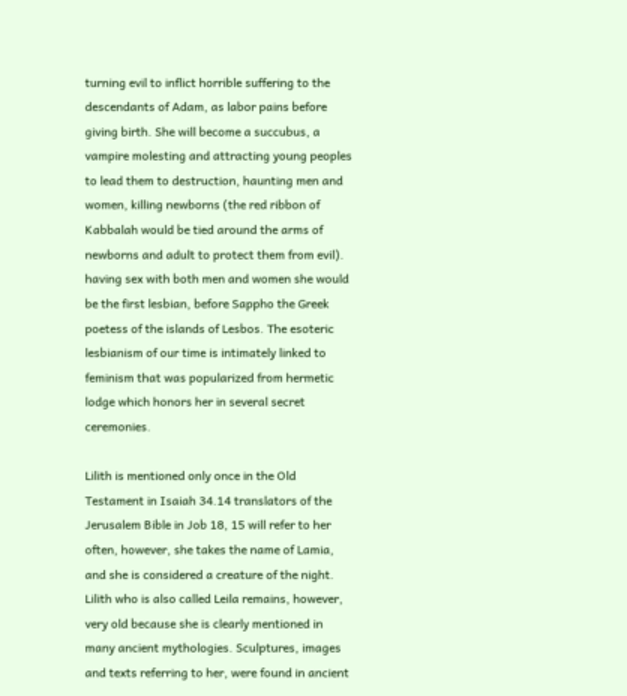turning evil to inflict horrible suffering to the descendants of Adam, as labor pains before giving birth. She will become a succubus, a vampire molesting and attracting young peoples to lead them to destruction, haunting men and women, killing newborns (the red ribbon of Kabbalah would be tied around the arms of newborns and adult to protect them from evil). having sex with both men and women she would be the first lesbian, before Sappho the Greek poetess of the islands of Lesbos. The esoteric lesbianism of our time is intimately linked to feminism that was popularized from hermetic lodge which honors her in several secret ceremonies.

Lilith is mentioned only once in the Old Testament in Isaiah 34.14 translators of the Jerusalem Bible in Job 18, 15 will refer to her often, however, she takes the name of Lamia, and she is considered a creature of the night. Lilith who is also called Leila remains, however, very old because she is clearly mentioned in many ancient mythologies. Sculptures, images and texts referring to her, were found in ancient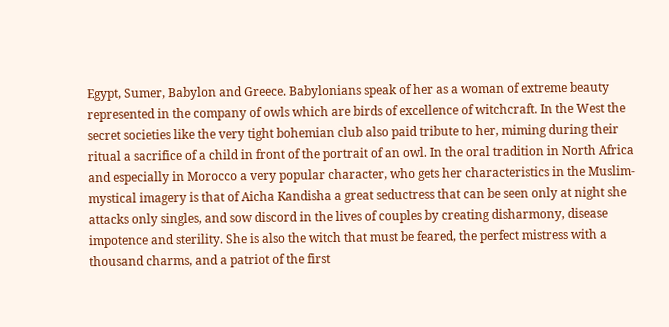Egypt, Sumer, Babylon and Greece. Babylonians speak of her as a woman of extreme beauty represented in the company of owls which are birds of excellence of witchcraft. In the West the secret societies like the very tight bohemian club also paid tribute to her, miming during their ritual a sacrifice of a child in front of the portrait of an owl. In the oral tradition in North Africa and especially in Morocco a very popular character, who gets her characteristics in the Muslim-mystical imagery is that of Aicha Kandisha a great seductress that can be seen only at night she attacks only singles, and sow discord in the lives of couples by creating disharmony, disease impotence and sterility. She is also the witch that must be feared, the perfect mistress with a thousand charms, and a patriot of the first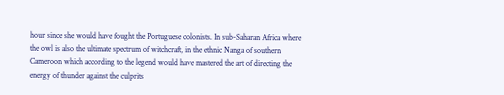hour since she would have fought the Portuguese colonists. In sub-Saharan Africa where the owl is also the ultimate spectrum of witchcraft, in the ethnic Nanga of southern Cameroon which according to the legend would have mastered the art of directing the energy of thunder against the culprits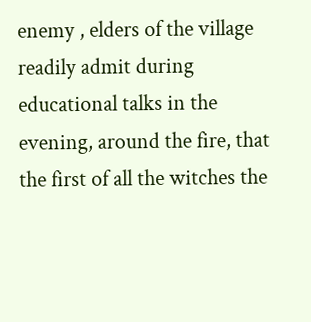enemy , elders of the village readily admit during educational talks in the evening, around the fire, that the first of all the witches the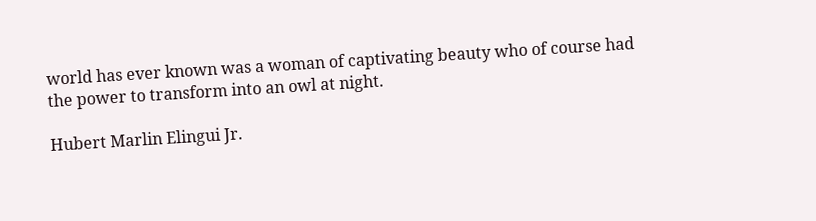world has ever known was a woman of captivating beauty who of course had the power to transform into an owl at night.

Hubert Marlin Elingui Jr.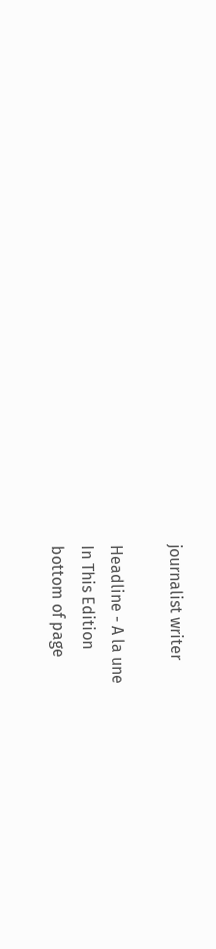journalist writer

Headline - A la une
In This Edition
bottom of page